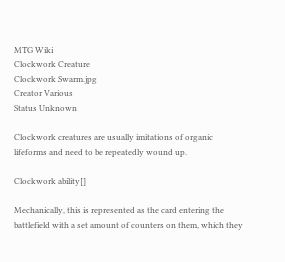MTG Wiki
Clockwork Creature
Clockwork Swarm.jpg
Creator Various
Status Unknown

Clockwork creatures are usually imitations of organic lifeforms and need to be repeatedly wound up.

Clockwork ability[]

Mechanically, this is represented as the card entering the battlefield with a set amount of counters on them, which they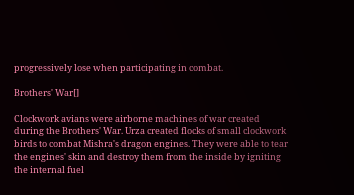progressively lose when participating in combat.

Brothers' War[]

Clockwork avians were airborne machines of war created during the Brothers' War. Urza created flocks of small clockwork birds to combat Mishra's dragon engines. They were able to tear the engines' skin and destroy them from the inside by igniting the internal fuel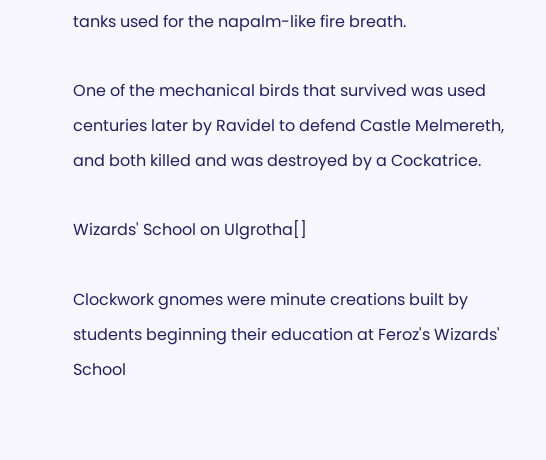tanks used for the napalm-like fire breath.

One of the mechanical birds that survived was used centuries later by Ravidel to defend Castle Melmereth, and both killed and was destroyed by a Cockatrice.

Wizards' School on Ulgrotha[]

Clockwork gnomes were minute creations built by students beginning their education at Feroz's Wizards' School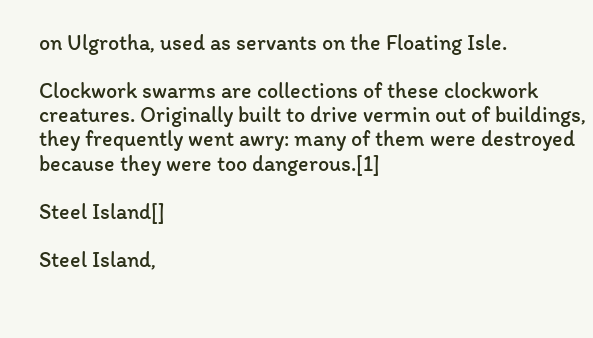on Ulgrotha, used as servants on the Floating Isle.

Clockwork swarms are collections of these clockwork creatures. Originally built to drive vermin out of buildings, they frequently went awry: many of them were destroyed because they were too dangerous.[1]

Steel Island[]

Steel Island,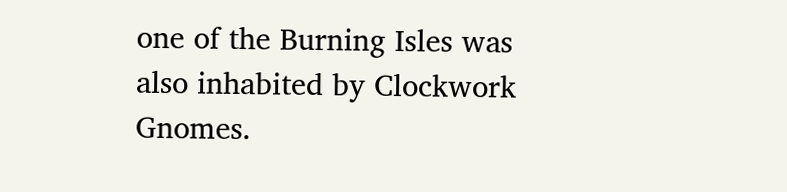one of the Burning Isles was also inhabited by Clockwork Gnomes.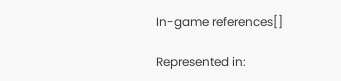In-game references[]

Represented in: